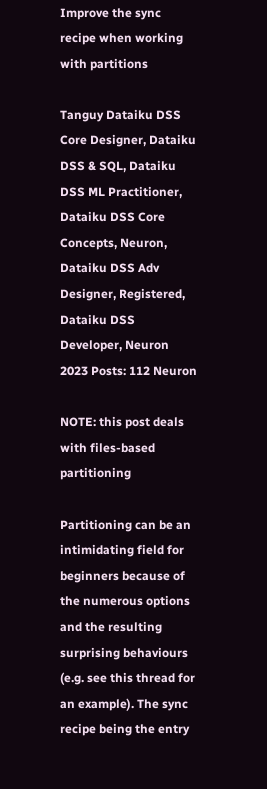Improve the sync recipe when working with partitions

Tanguy Dataiku DSS Core Designer, Dataiku DSS & SQL, Dataiku DSS ML Practitioner, Dataiku DSS Core Concepts, Neuron, Dataiku DSS Adv Designer, Registered, Dataiku DSS Developer, Neuron 2023 Posts: 112 Neuron

NOTE: this post deals with files-based partitioning

Partitioning can be an intimidating field for beginners because of the numerous options and the resulting surprising behaviours (e.g. see this thread for an example). The sync recipe being the entry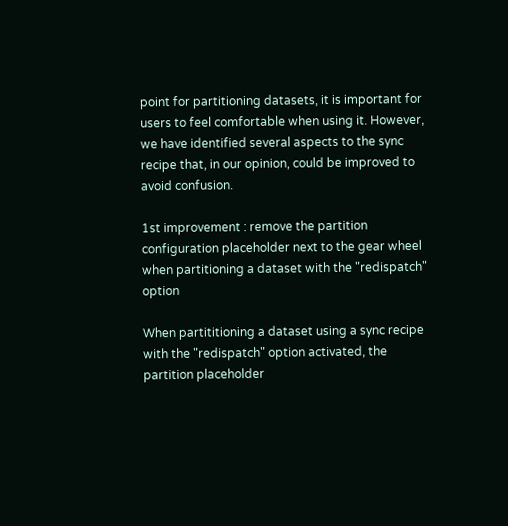point for partitioning datasets, it is important for users to feel comfortable when using it. However, we have identified several aspects to the sync recipe that, in our opinion, could be improved to avoid confusion.

1st improvement : remove the partition configuration placeholder next to the gear wheel when partitioning a dataset with the "redispatch" option

When partititioning a dataset using a sync recipe with the "redispatch" option activated, the partition placeholder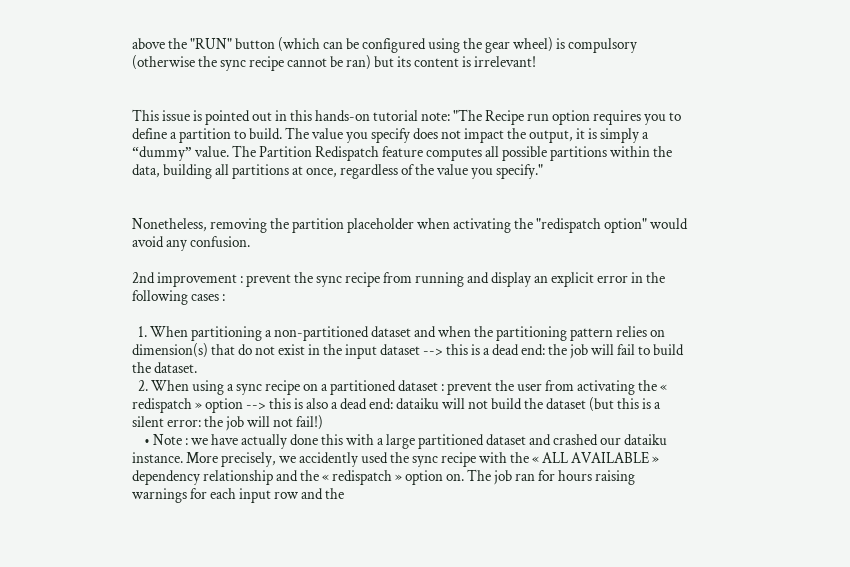above the "RUN" button (which can be configured using the gear wheel) is compulsory (otherwise the sync recipe cannot be ran) but its content is irrelevant!


This issue is pointed out in this hands-on tutorial note: "The Recipe run option requires you to define a partition to build. The value you specify does not impact the output, it is simply a “dummy” value. The Partition Redispatch feature computes all possible partitions within the data, building all partitions at once, regardless of the value you specify."


Nonetheless, removing the partition placeholder when activating the "redispatch option" would avoid any confusion.

2nd improvement : prevent the sync recipe from running and display an explicit error in the following cases :

  1. When partitioning a non-partitioned dataset and when the partitioning pattern relies on dimension(s) that do not exist in the input dataset --> this is a dead end: the job will fail to build the dataset.
  2. When using a sync recipe on a partitioned dataset : prevent the user from activating the « redispatch » option --> this is also a dead end: dataiku will not build the dataset (but this is a silent error: the job will not fail!)
    • Note : we have actually done this with a large partitioned dataset and crashed our dataiku instance. More precisely, we accidently used the sync recipe with the « ALL AVAILABLE » dependency relationship and the « redispatch » option on. The job ran for hours raising warnings for each input row and the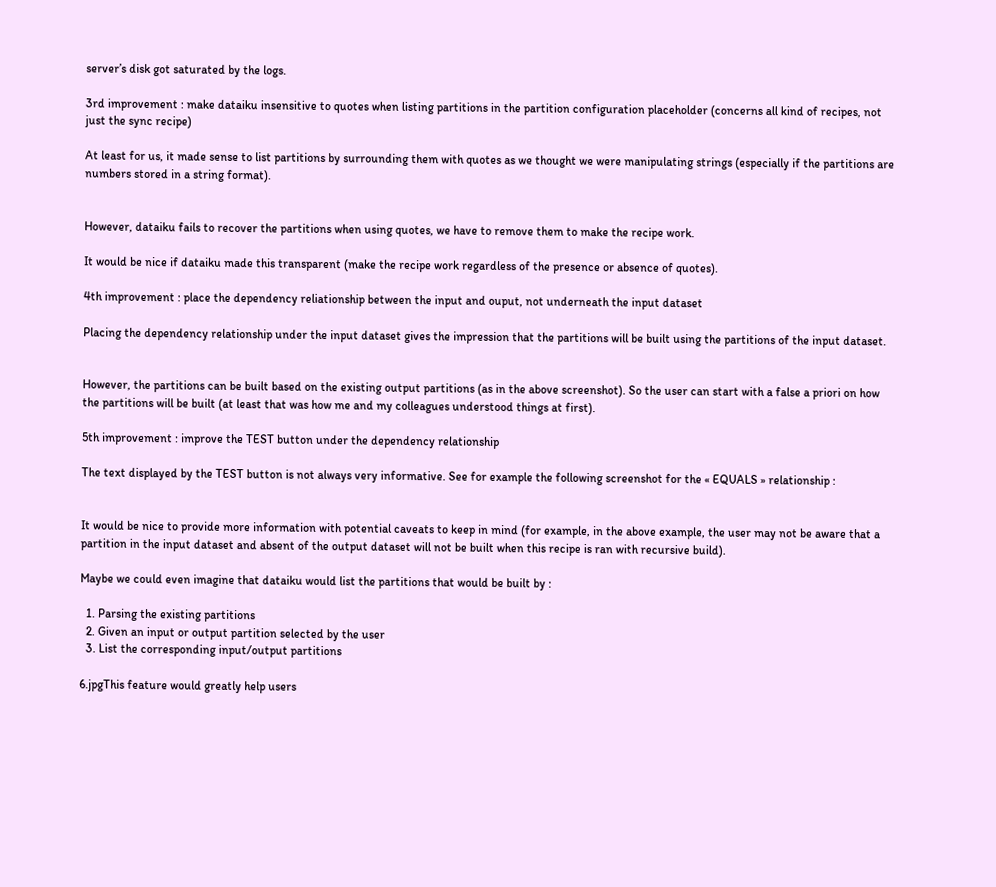server’s disk got saturated by the logs.

3rd improvement : make dataiku insensitive to quotes when listing partitions in the partition configuration placeholder (concerns all kind of recipes, not just the sync recipe)

At least for us, it made sense to list partitions by surrounding them with quotes as we thought we were manipulating strings (especially if the partitions are numbers stored in a string format).


However, dataiku fails to recover the partitions when using quotes, we have to remove them to make the recipe work.

It would be nice if dataiku made this transparent (make the recipe work regardless of the presence or absence of quotes).

4th improvement : place the dependency reliationship between the input and ouput, not underneath the input dataset

Placing the dependency relationship under the input dataset gives the impression that the partitions will be built using the partitions of the input dataset.


However, the partitions can be built based on the existing output partitions (as in the above screenshot). So the user can start with a false a priori on how the partitions will be built (at least that was how me and my colleagues understood things at first).

5th improvement : improve the TEST button under the dependency relationship

The text displayed by the TEST button is not always very informative. See for example the following screenshot for the « EQUALS » relationship :


It would be nice to provide more information with potential caveats to keep in mind (for example, in the above example, the user may not be aware that a partition in the input dataset and absent of the output dataset will not be built when this recipe is ran with recursive build).

Maybe we could even imagine that dataiku would list the partitions that would be built by :

  1. Parsing the existing partitions
  2. Given an input or output partition selected by the user
  3. List the corresponding input/output partitions

6.jpgThis feature would greatly help users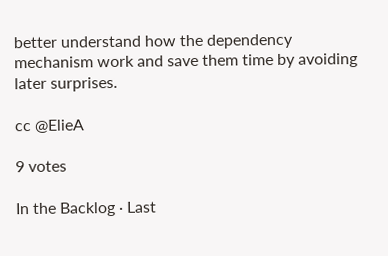better understand how the dependency mechanism work and save them time by avoiding later surprises.

cc @ElieA

9 votes

In the Backlog · Last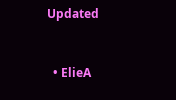Updated


  • ElieA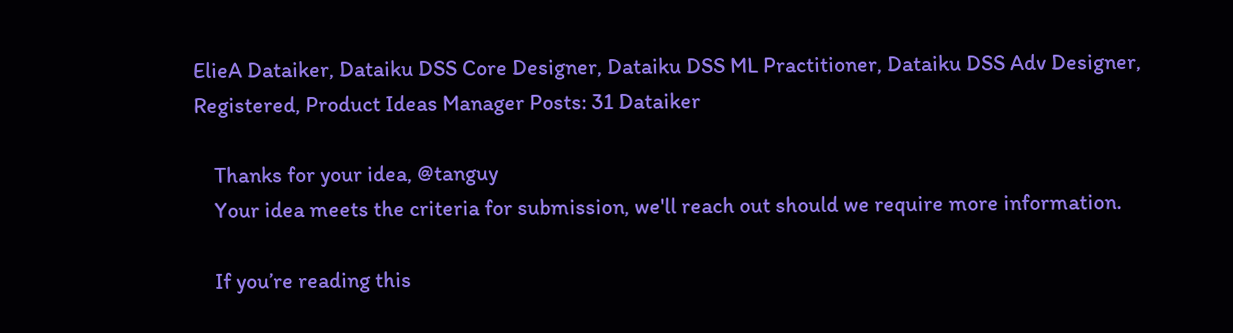ElieA Dataiker, Dataiku DSS Core Designer, Dataiku DSS ML Practitioner, Dataiku DSS Adv Designer, Registered, Product Ideas Manager Posts: 31 Dataiker

    Thanks for your idea, @tanguy
    Your idea meets the criteria for submission, we'll reach out should we require more information.

    If you’re reading this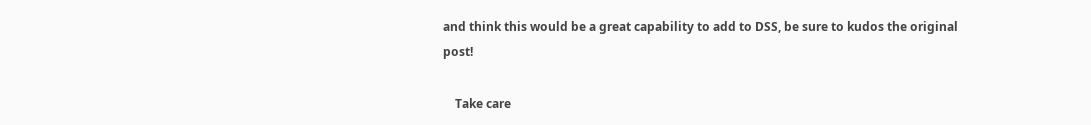and think this would be a great capability to add to DSS, be sure to kudos the original post!

    Take care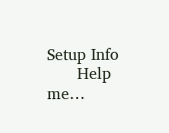Setup Info
      Help me…